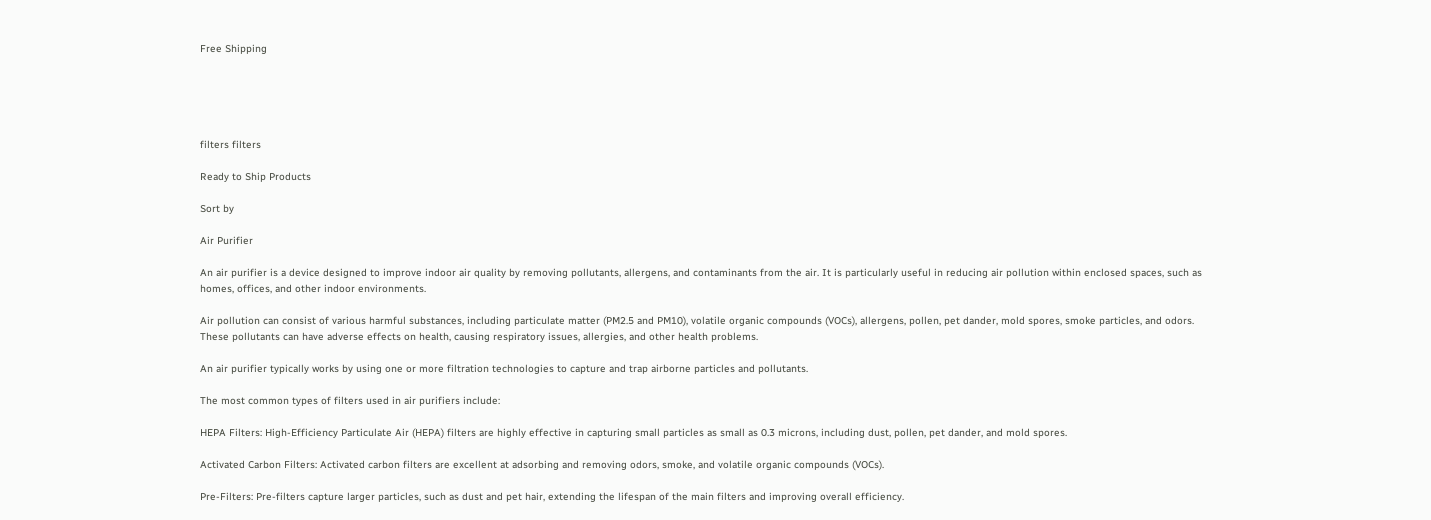Free Shipping





filters filters

Ready to Ship Products

Sort by

Air Purifier

An air purifier is a device designed to improve indoor air quality by removing pollutants, allergens, and contaminants from the air. It is particularly useful in reducing air pollution within enclosed spaces, such as homes, offices, and other indoor environments.

Air pollution can consist of various harmful substances, including particulate matter (PM2.5 and PM10), volatile organic compounds (VOCs), allergens, pollen, pet dander, mold spores, smoke particles, and odors. These pollutants can have adverse effects on health, causing respiratory issues, allergies, and other health problems.

An air purifier typically works by using one or more filtration technologies to capture and trap airborne particles and pollutants.

The most common types of filters used in air purifiers include:

HEPA Filters: High-Efficiency Particulate Air (HEPA) filters are highly effective in capturing small particles as small as 0.3 microns, including dust, pollen, pet dander, and mold spores.

Activated Carbon Filters: Activated carbon filters are excellent at adsorbing and removing odors, smoke, and volatile organic compounds (VOCs).

Pre-Filters: Pre-filters capture larger particles, such as dust and pet hair, extending the lifespan of the main filters and improving overall efficiency.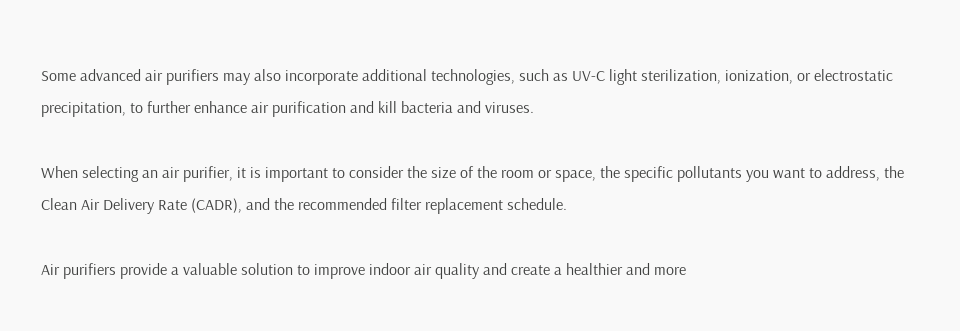Some advanced air purifiers may also incorporate additional technologies, such as UV-C light sterilization, ionization, or electrostatic precipitation, to further enhance air purification and kill bacteria and viruses.

When selecting an air purifier, it is important to consider the size of the room or space, the specific pollutants you want to address, the Clean Air Delivery Rate (CADR), and the recommended filter replacement schedule.

Air purifiers provide a valuable solution to improve indoor air quality and create a healthier and more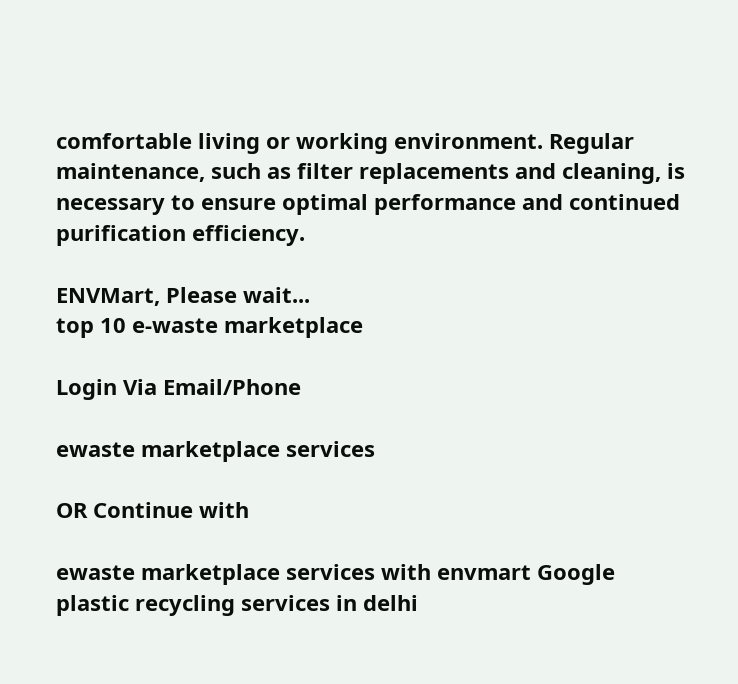comfortable living or working environment. Regular maintenance, such as filter replacements and cleaning, is necessary to ensure optimal performance and continued purification efficiency.

ENVMart, Please wait...
top 10 e-waste marketplace

Login Via Email/Phone

ewaste marketplace services

OR Continue with

ewaste marketplace services with envmart Google
plastic recycling services in delhi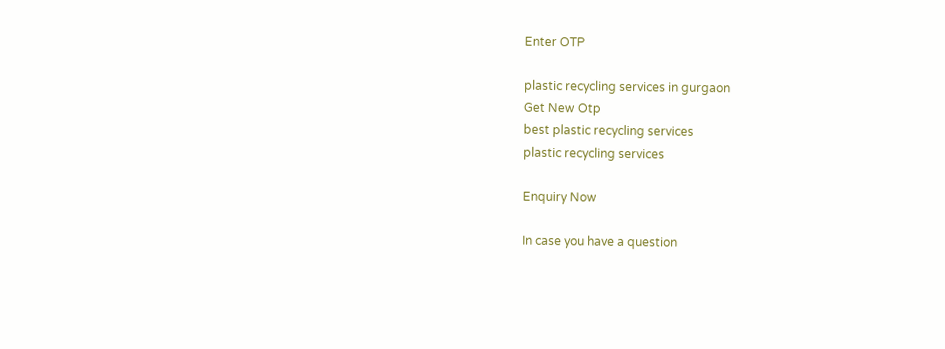Enter OTP

plastic recycling services in gurgaon
Get New Otp
best plastic recycling services
plastic recycling services

Enquiry Now

In case you have a question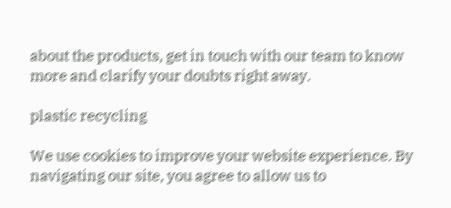about the products, get in touch with our team to know more and clarify your doubts right away.

plastic recycling

We use cookies to improve your website experience. By navigating our site, you agree to allow us to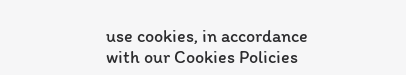use cookies, in accordance with our Cookies Policies